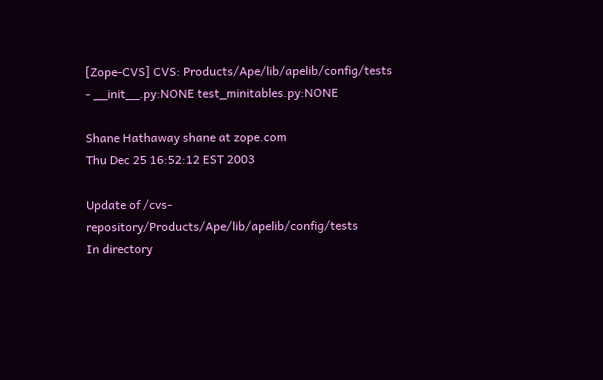[Zope-CVS] CVS: Products/Ape/lib/apelib/config/tests - __init__.py:NONE test_minitables.py:NONE

Shane Hathaway shane at zope.com
Thu Dec 25 16:52:12 EST 2003

Update of /cvs-repository/Products/Ape/lib/apelib/config/tests
In directory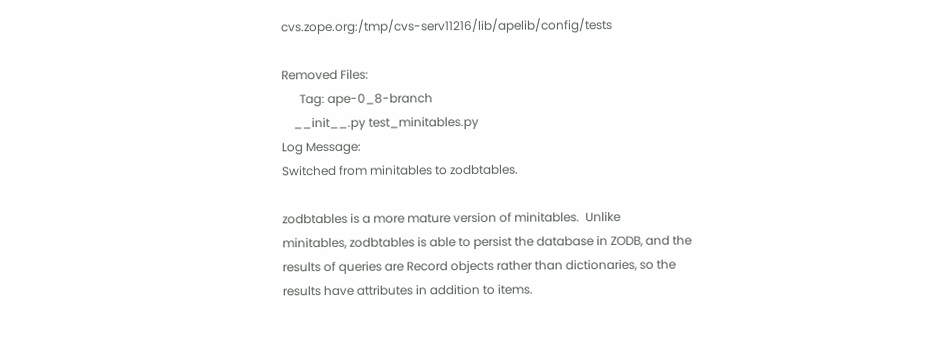cvs.zope.org:/tmp/cvs-serv11216/lib/apelib/config/tests

Removed Files:
      Tag: ape-0_8-branch
    __init__.py test_minitables.py
Log Message:
Switched from minitables to zodbtables.

zodbtables is a more mature version of minitables.  Unlike
minitables, zodbtables is able to persist the database in ZODB, and the
results of queries are Record objects rather than dictionaries, so the
results have attributes in addition to items.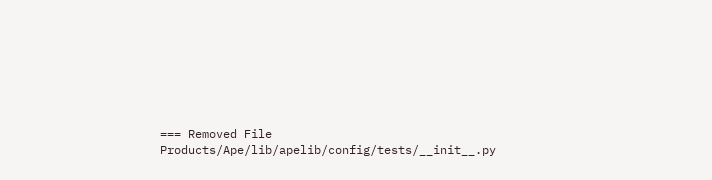=== Removed File Products/Ape/lib/apelib/config/tests/__init__.py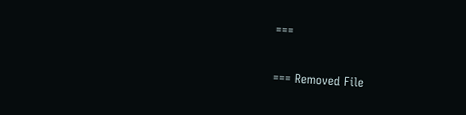===

=== Removed File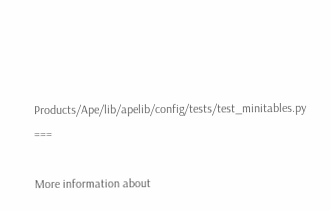Products/Ape/lib/apelib/config/tests/test_minitables.py ===

More information about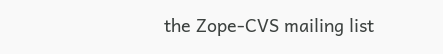the Zope-CVS mailing list